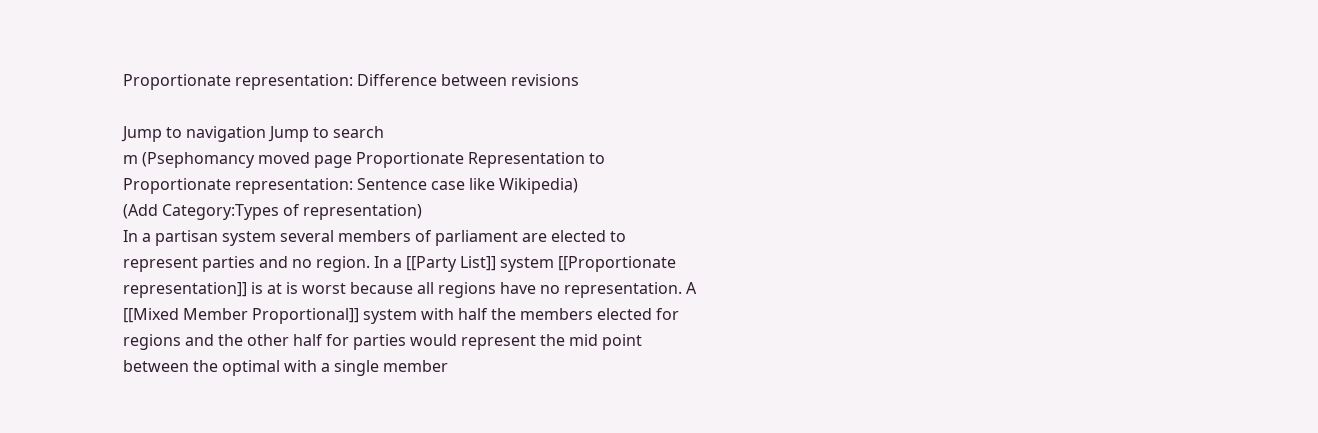Proportionate representation: Difference between revisions

Jump to navigation Jump to search
m (Psephomancy moved page Proportionate Representation to Proportionate representation: Sentence case like Wikipedia)
(Add Category:Types of representation)
In a partisan system several members of parliament are elected to represent parties and no region. In a [[Party List]] system [[Proportionate representation]] is at is worst because all regions have no representation. A [[Mixed Member Proportional]] system with half the members elected for regions and the other half for parties would represent the mid point between the optimal with a single member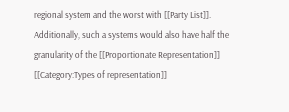regional system and the worst with [[Party List]]. Additionally, such a systems would also have half the granularity of the [[Proportionate Representation]]
[[Category:Types of representation]]